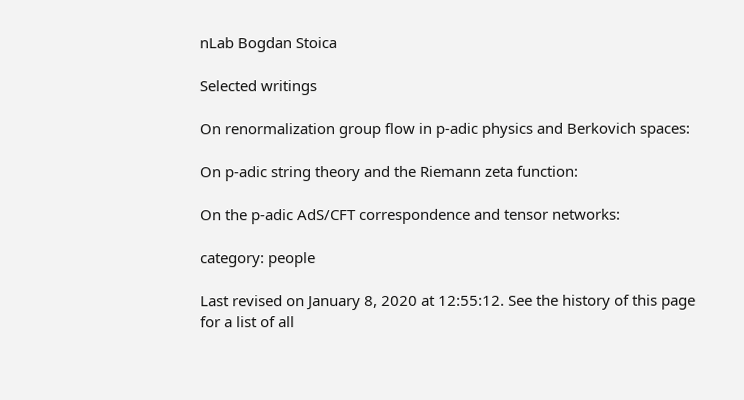nLab Bogdan Stoica

Selected writings

On renormalization group flow in p-adic physics and Berkovich spaces:

On p-adic string theory and the Riemann zeta function:

On the p-adic AdS/CFT correspondence and tensor networks:

category: people

Last revised on January 8, 2020 at 12:55:12. See the history of this page for a list of all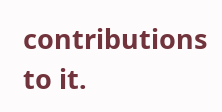contributions to it.